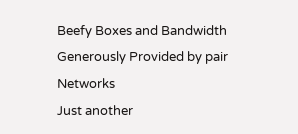Beefy Boxes and Bandwidth Generously Provided by pair Networks
Just another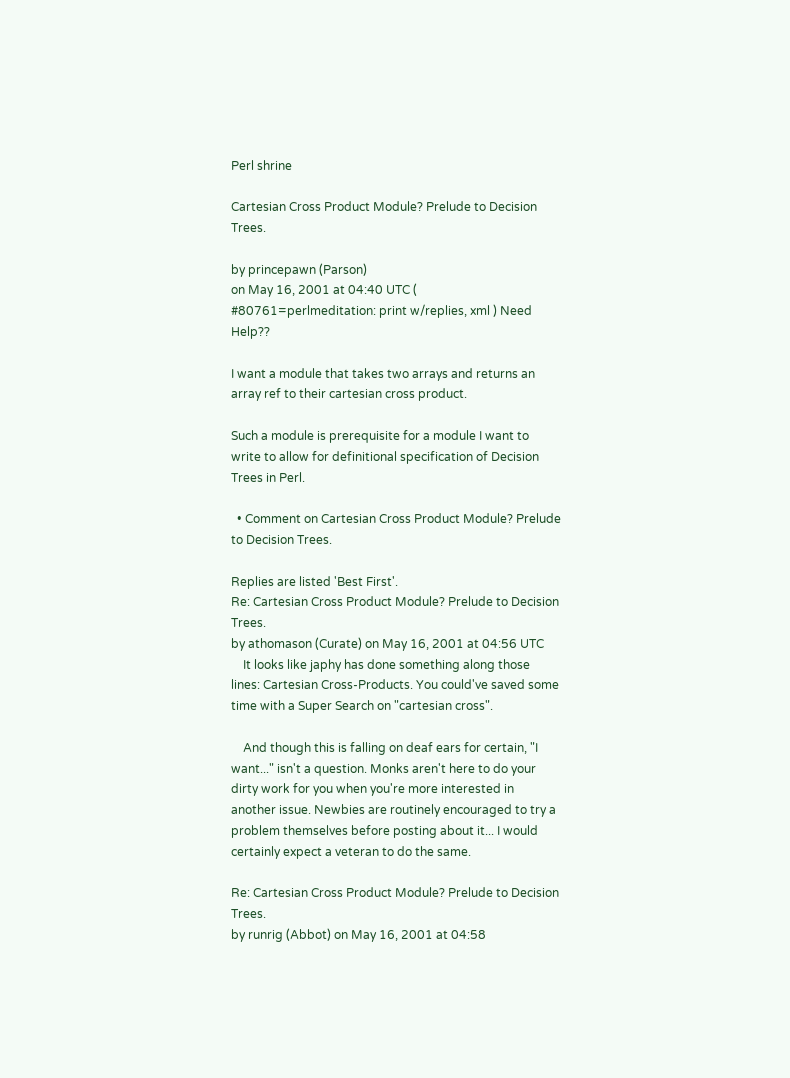Perl shrine

Cartesian Cross Product Module? Prelude to Decision Trees.

by princepawn (Parson)
on May 16, 2001 at 04:40 UTC ( #80761=perlmeditation: print w/replies, xml ) Need Help??

I want a module that takes two arrays and returns an array ref to their cartesian cross product.

Such a module is prerequisite for a module I want to write to allow for definitional specification of Decision Trees in Perl.

  • Comment on Cartesian Cross Product Module? Prelude to Decision Trees.

Replies are listed 'Best First'.
Re: Cartesian Cross Product Module? Prelude to Decision Trees.
by athomason (Curate) on May 16, 2001 at 04:56 UTC
    It looks like japhy has done something along those lines: Cartesian Cross-Products. You could've saved some time with a Super Search on "cartesian cross".

    And though this is falling on deaf ears for certain, "I want..." isn't a question. Monks aren't here to do your dirty work for you when you're more interested in another issue. Newbies are routinely encouraged to try a problem themselves before posting about it... I would certainly expect a veteran to do the same.

Re: Cartesian Cross Product Module? Prelude to Decision Trees.
by runrig (Abbot) on May 16, 2001 at 04:58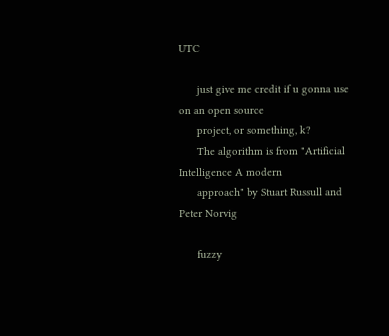UTC

      just give me credit if u gonna use on an open source
      project, or something, k?
      The algorithm is from "Artificial Intelligence A modern
      approach" by Stuart Russull and Peter Norvig

      fuzzy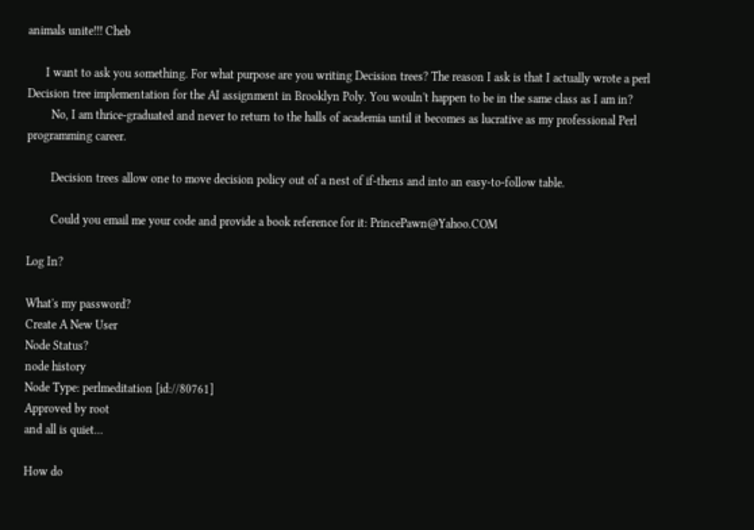animals unite!!! Cheb

      I want to ask you something. For what purpose are you writing Decision trees? The reason I ask is that I actually wrote a perl Decision tree implementation for the AI assignment in Brooklyn Poly. You wouln't happen to be in the same class as I am in?
        No, I am thrice-graduated and never to return to the halls of academia until it becomes as lucrative as my professional Perl programming career.

        Decision trees allow one to move decision policy out of a nest of if-thens and into an easy-to-follow table.

        Could you email me your code and provide a book reference for it: PrincePawn@Yahoo.COM

Log In?

What's my password?
Create A New User
Node Status?
node history
Node Type: perlmeditation [id://80761]
Approved by root
and all is quiet...

How do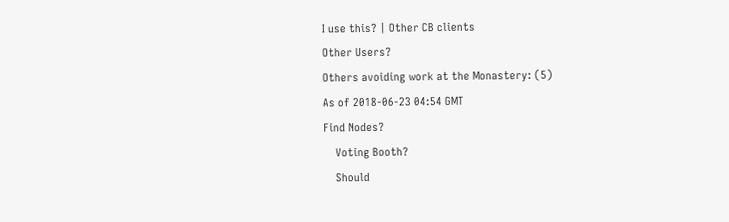I use this? | Other CB clients
Other Users?
Others avoiding work at the Monastery: (5)
As of 2018-06-23 04:54 GMT
Find Nodes?
    Voting Booth?
    Should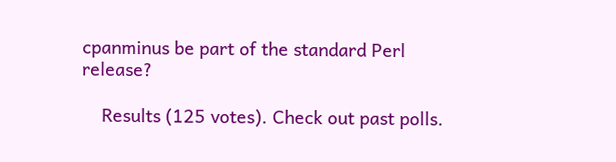cpanminus be part of the standard Perl release?

    Results (125 votes). Check out past polls.